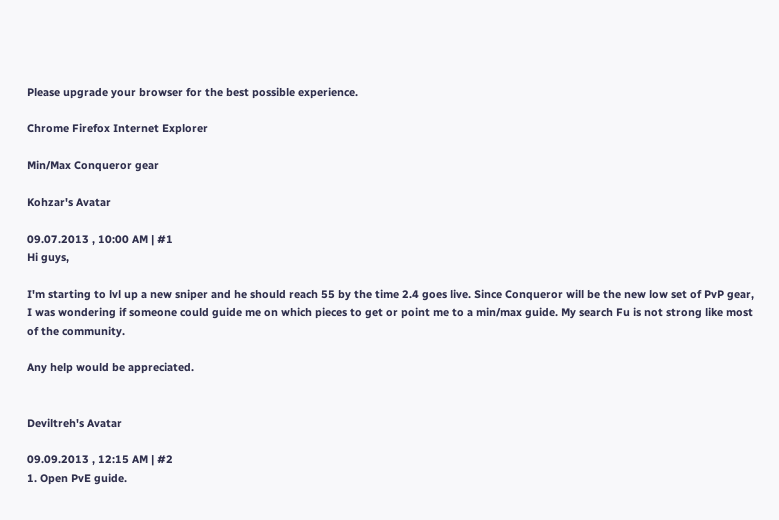Please upgrade your browser for the best possible experience.

Chrome Firefox Internet Explorer

Min/Max Conqueror gear

Kohzar's Avatar

09.07.2013 , 10:00 AM | #1
Hi guys,

I'm starting to lvl up a new sniper and he should reach 55 by the time 2.4 goes live. Since Conqueror will be the new low set of PvP gear, I was wondering if someone could guide me on which pieces to get or point me to a min/max guide. My search Fu is not strong like most of the community.

Any help would be appreciated.


Deviltreh's Avatar

09.09.2013 , 12:15 AM | #2
1. Open PvE guide.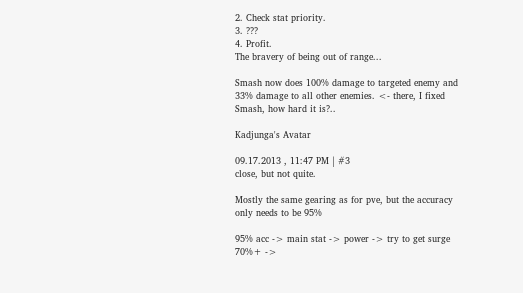2. Check stat priority.
3. ???
4. Profit.
The bravery of being out of range...

Smash now does 100% damage to targeted enemy and 33% damage to all other enemies. <- there, I fixed Smash, how hard it is?..

Kadjunga's Avatar

09.17.2013 , 11:47 PM | #3
close, but not quite.

Mostly the same gearing as for pve, but the accuracy only needs to be 95%

95% acc -> main stat -> power -> try to get surge 70%+ ->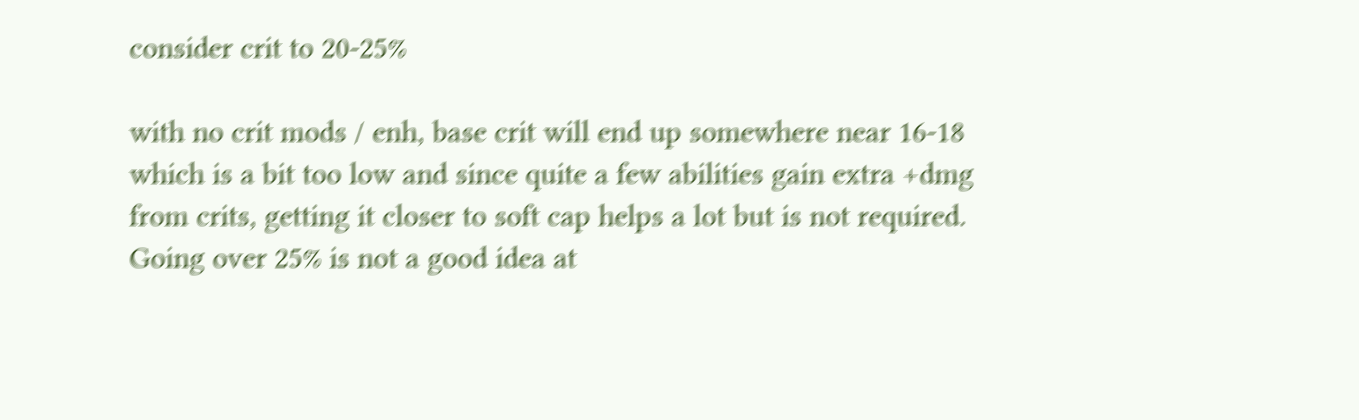consider crit to 20-25%

with no crit mods / enh, base crit will end up somewhere near 16-18 which is a bit too low and since quite a few abilities gain extra +dmg from crits, getting it closer to soft cap helps a lot but is not required. Going over 25% is not a good idea at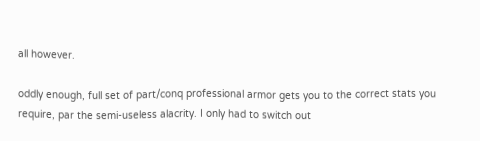all however.

oddly enough, full set of part/conq professional armor gets you to the correct stats you require, par the semi-useless alacrity. I only had to switch out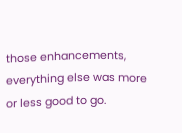those enhancements, everything else was more or less good to go.